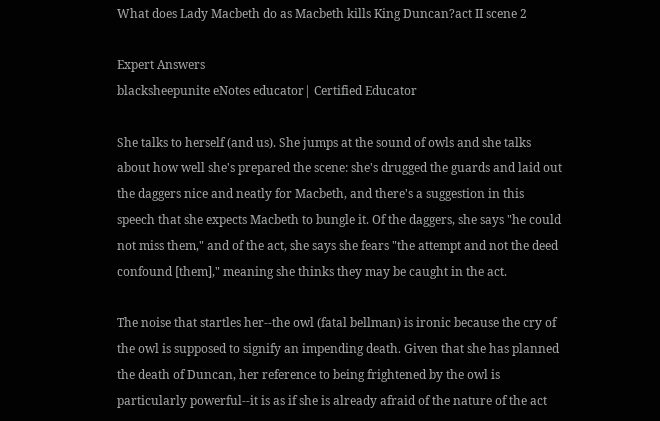What does Lady Macbeth do as Macbeth kills King Duncan?act II scene 2

Expert Answers
blacksheepunite eNotes educator| Certified Educator

She talks to herself (and us). She jumps at the sound of owls and she talks about how well she's prepared the scene: she's drugged the guards and laid out the daggers nice and neatly for Macbeth, and there's a suggestion in this speech that she expects Macbeth to bungle it. Of the daggers, she says "he could not miss them," and of the act, she says she fears "the attempt and not the deed confound [them]," meaning she thinks they may be caught in the act.

The noise that startles her--the owl (fatal bellman) is ironic because the cry of the owl is supposed to signify an impending death. Given that she has planned the death of Duncan, her reference to being frightened by the owl is particularly powerful--it is as if she is already afraid of the nature of the act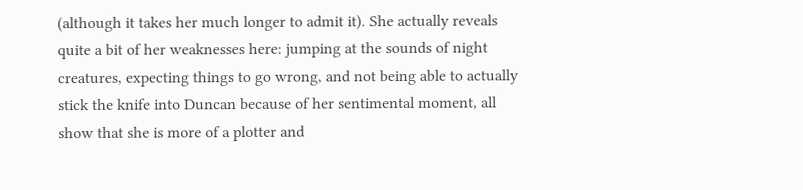(although it takes her much longer to admit it). She actually reveals quite a bit of her weaknesses here: jumping at the sounds of night creatures, expecting things to go wrong, and not being able to actually stick the knife into Duncan because of her sentimental moment, all show that she is more of a plotter and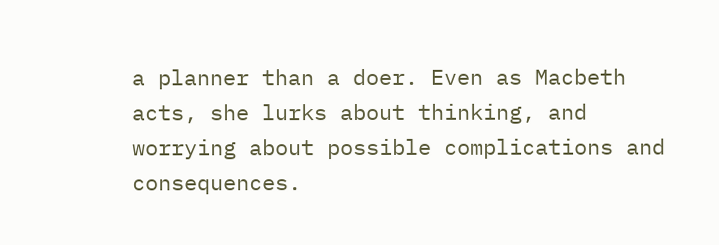a planner than a doer. Even as Macbeth acts, she lurks about thinking, and worrying about possible complications and consequences.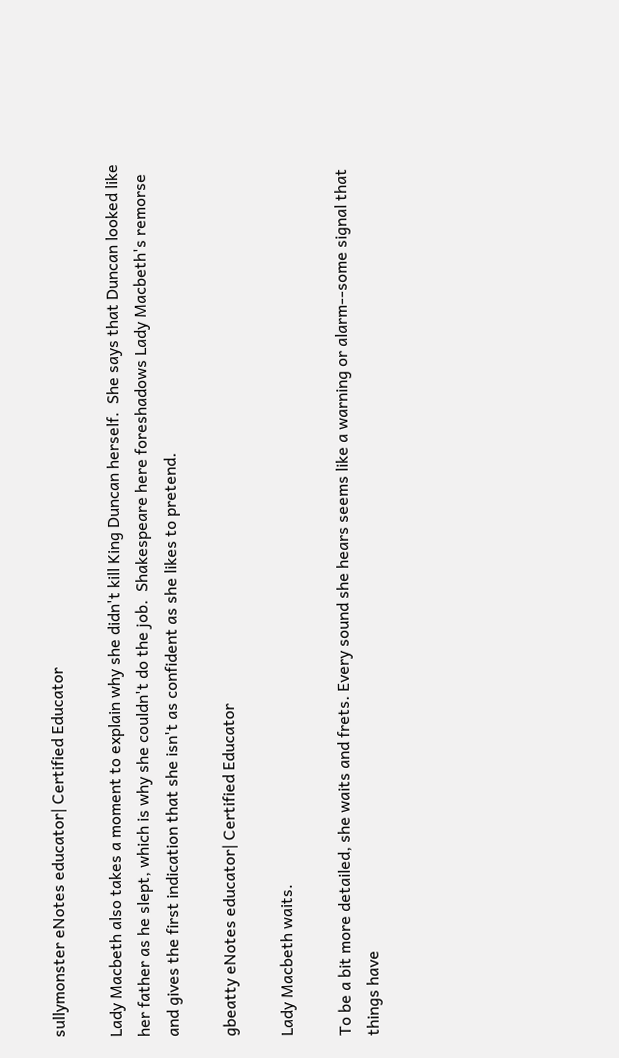sullymonster eNotes educator| Certified Educator

Lady Macbeth also takes a moment to explain why she didn't kill King Duncan herself.  She says that Duncan looked like her father as he slept, which is why she couldn't do the job.  Shakespeare here foreshadows Lady Macbeth's remorse and gives the first indication that she isn't as confident as she likes to pretend.

gbeatty eNotes educator| Certified Educator

Lady Macbeth waits.

To be a bit more detailed, she waits and frets. Every sound she hears seems like a warning or alarm--some signal that things have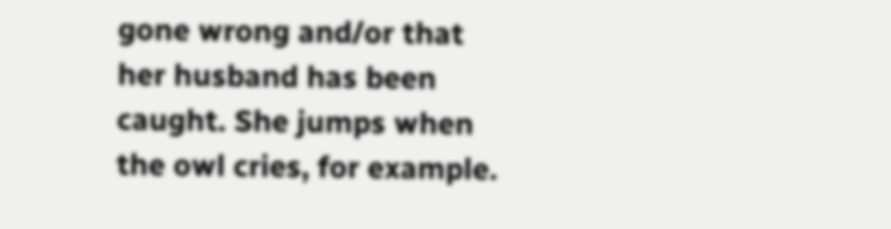gone wrong and/or that her husband has been caught. She jumps when the owl cries, for example.